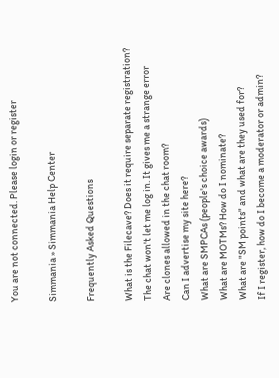You are not connected. Please login or register

Simmania » Simmania Help Center

Frequently Asked Questions

What is the Filecave? Does it require separate registration?
The chat won't let me log in. It gives me a strange error
Are clones allowed in the chat room?
Can I advertise my site here?
What are SMPCAs (people's choice awards)
What are MOTMs? How do I nominate?
What are "SM points" and what are they used for?
If I register, how do I become a moderator or admin?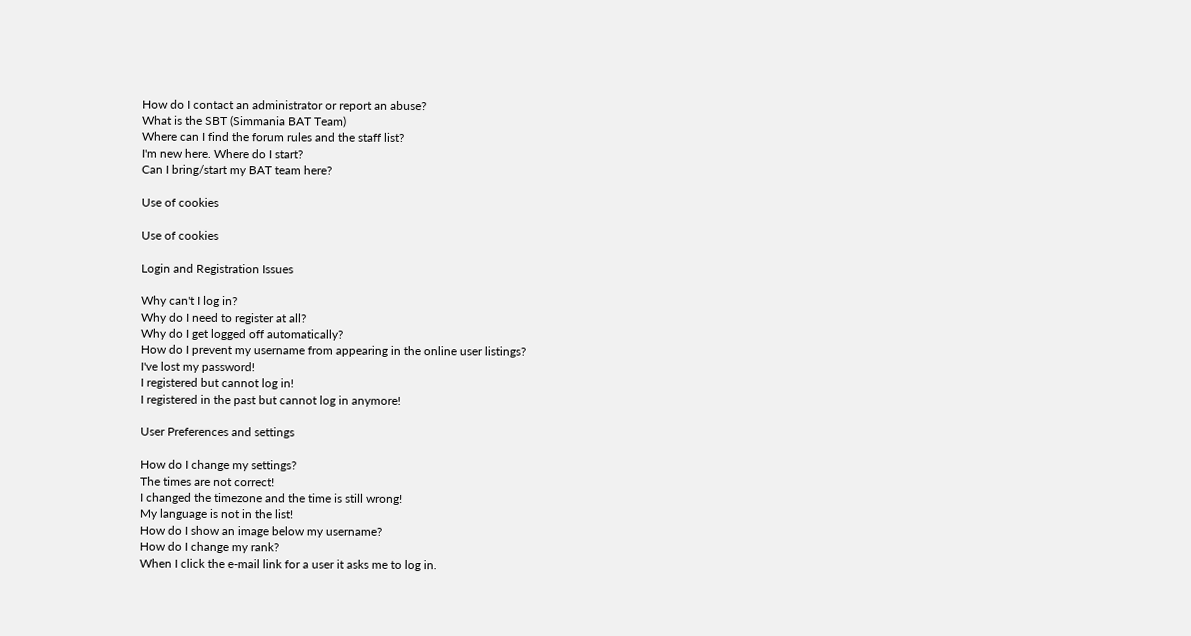How do I contact an administrator or report an abuse?
What is the SBT (Simmania BAT Team)
Where can I find the forum rules and the staff list?
I'm new here. Where do I start?
Can I bring/start my BAT team here?

Use of cookies

Use of cookies

Login and Registration Issues

Why can't I log in?
Why do I need to register at all?
Why do I get logged off automatically?
How do I prevent my username from appearing in the online user listings?
I've lost my password!
I registered but cannot log in!
I registered in the past but cannot log in anymore!

User Preferences and settings

How do I change my settings?
The times are not correct!
I changed the timezone and the time is still wrong!
My language is not in the list!
How do I show an image below my username?
How do I change my rank?
When I click the e-mail link for a user it asks me to log in.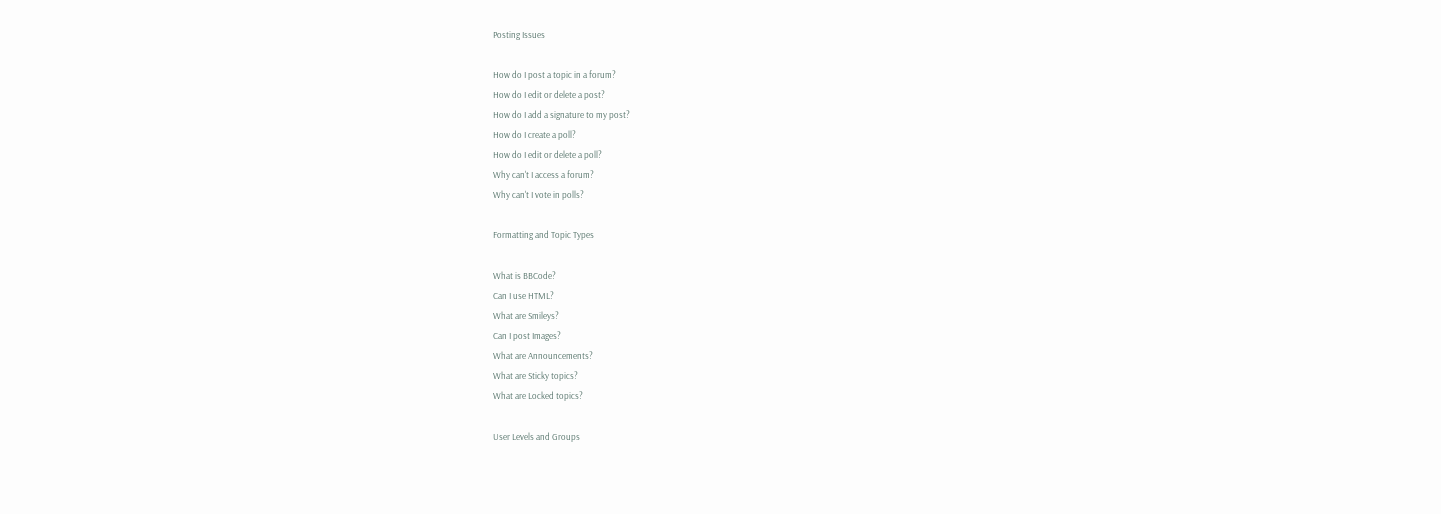Posting Issues

How do I post a topic in a forum?
How do I edit or delete a post?
How do I add a signature to my post?
How do I create a poll?
How do I edit or delete a poll?
Why can't I access a forum?
Why can't I vote in polls?

Formatting and Topic Types

What is BBCode?
Can I use HTML?
What are Smileys?
Can I post Images?
What are Announcements?
What are Sticky topics?
What are Locked topics?

User Levels and Groups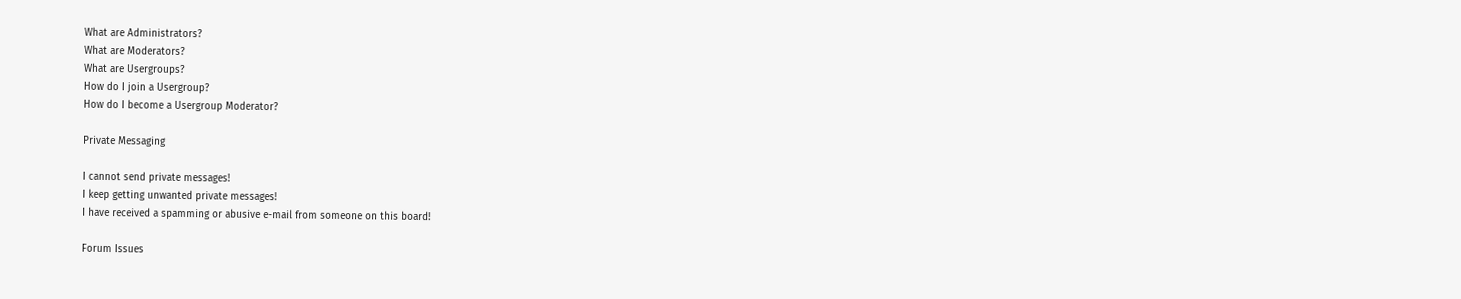What are Administrators?
What are Moderators?
What are Usergroups?
How do I join a Usergroup?
How do I become a Usergroup Moderator?

Private Messaging

I cannot send private messages!
I keep getting unwanted private messages!
I have received a spamming or abusive e-mail from someone on this board!

Forum Issues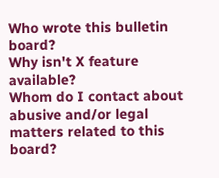Who wrote this bulletin board?
Why isn't X feature available?
Whom do I contact about abusive and/or legal matters related to this board?